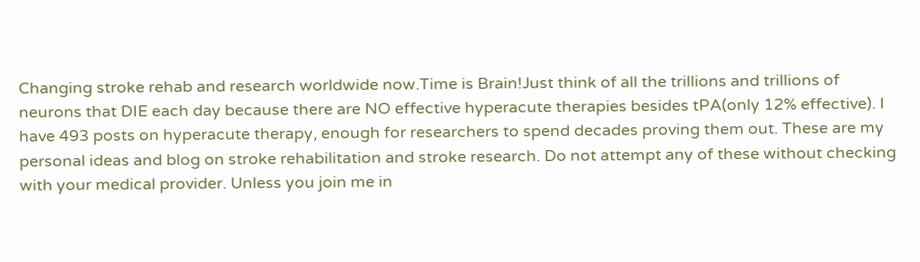Changing stroke rehab and research worldwide now.Time is Brain!Just think of all the trillions and trillions of neurons that DIE each day because there are NO effective hyperacute therapies besides tPA(only 12% effective). I have 493 posts on hyperacute therapy, enough for researchers to spend decades proving them out. These are my personal ideas and blog on stroke rehabilitation and stroke research. Do not attempt any of these without checking with your medical provider. Unless you join me in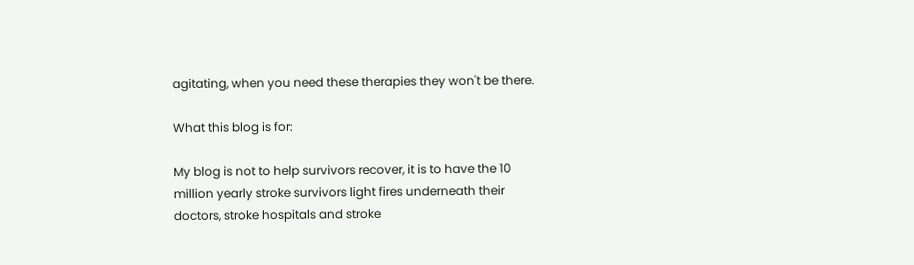agitating, when you need these therapies they won't be there.

What this blog is for:

My blog is not to help survivors recover, it is to have the 10 million yearly stroke survivors light fires underneath their doctors, stroke hospitals and stroke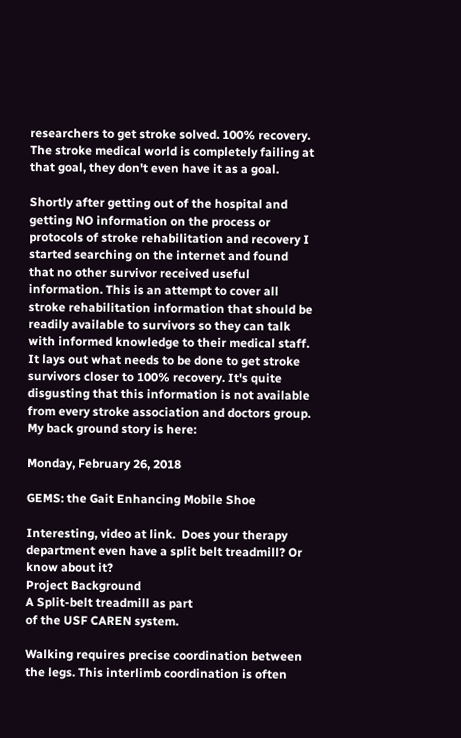researchers to get stroke solved. 100% recovery. The stroke medical world is completely failing at that goal, they don't even have it as a goal.

Shortly after getting out of the hospital and getting NO information on the process or protocols of stroke rehabilitation and recovery I started searching on the internet and found that no other survivor received useful information. This is an attempt to cover all stroke rehabilitation information that should be readily available to survivors so they can talk with informed knowledge to their medical staff. It lays out what needs to be done to get stroke survivors closer to 100% recovery. It's quite disgusting that this information is not available from every stroke association and doctors group.
My back ground story is here:

Monday, February 26, 2018

GEMS: the Gait Enhancing Mobile Shoe

Interesting, video at link.  Does your therapy department even have a split belt treadmill? Or know about it?
Project Background
A Split-belt treadmill as part
of the USF CAREN system.

Walking requires precise coordination between the legs. This interlimb coordination is often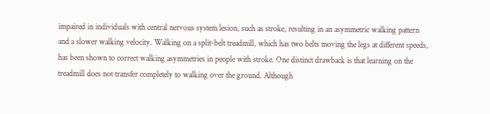impaired in individuals with central nervous system lesion, such as stroke, resulting in an asymmetric walking pattern and a slower walking velocity. Walking on a split-belt treadmill, which has two belts moving the legs at different speeds, has been shown to correct walking asymmetries in people with stroke. One distinct drawback is that learning on the treadmill does not transfer completely to walking over the ground. Although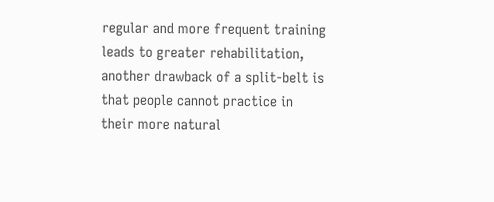regular and more frequent training leads to greater rehabilitation, another drawback of a split-belt is that people cannot practice in their more natural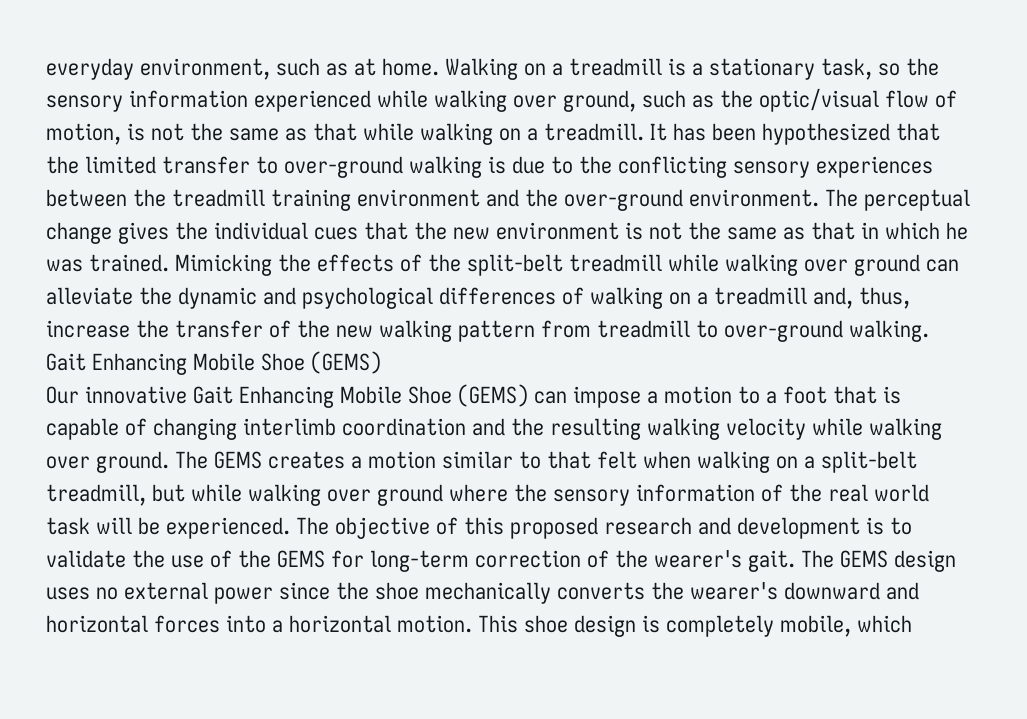everyday environment, such as at home. Walking on a treadmill is a stationary task, so the sensory information experienced while walking over ground, such as the optic/visual flow of motion, is not the same as that while walking on a treadmill. It has been hypothesized that the limited transfer to over-ground walking is due to the conflicting sensory experiences between the treadmill training environment and the over-ground environment. The perceptual change gives the individual cues that the new environment is not the same as that in which he was trained. Mimicking the effects of the split-belt treadmill while walking over ground can alleviate the dynamic and psychological differences of walking on a treadmill and, thus, increase the transfer of the new walking pattern from treadmill to over-ground walking.
Gait Enhancing Mobile Shoe (GEMS)
Our innovative Gait Enhancing Mobile Shoe (GEMS) can impose a motion to a foot that is capable of changing interlimb coordination and the resulting walking velocity while walking over ground. The GEMS creates a motion similar to that felt when walking on a split-belt treadmill, but while walking over ground where the sensory information of the real world task will be experienced. The objective of this proposed research and development is to validate the use of the GEMS for long-term correction of the wearer's gait. The GEMS design uses no external power since the shoe mechanically converts the wearer's downward and horizontal forces into a horizontal motion. This shoe design is completely mobile, which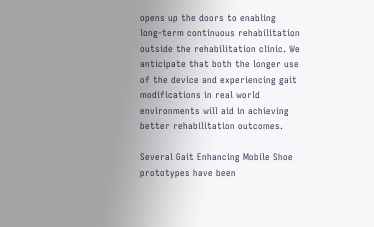opens up the doors to enabling long-term continuous rehabilitation outside the rehabilitation clinic. We anticipate that both the longer use of the device and experiencing gait modifications in real world environments will aid in achieving better rehabilitation outcomes.

Several Gait Enhancing Mobile Shoe prototypes have been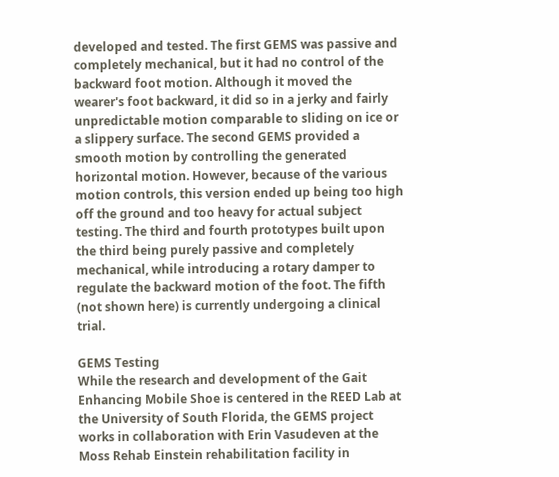developed and tested. The first GEMS was passive and completely mechanical, but it had no control of the backward foot motion. Although it moved the wearer's foot backward, it did so in a jerky and fairly unpredictable motion comparable to sliding on ice or a slippery surface. The second GEMS provided a smooth motion by controlling the generated horizontal motion. However, because of the various motion controls, this version ended up being too high off the ground and too heavy for actual subject testing. The third and fourth prototypes built upon the third being purely passive and completely mechanical, while introducing a rotary damper to regulate the backward motion of the foot. The fifth (not shown here) is currently undergoing a clinical trial.

GEMS Testing
While the research and development of the Gait Enhancing Mobile Shoe is centered in the REED Lab at the University of South Florida, the GEMS project works in collaboration with Erin Vasudeven at the Moss Rehab Einstein rehabilitation facility in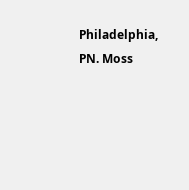Philadelphia, PN. Moss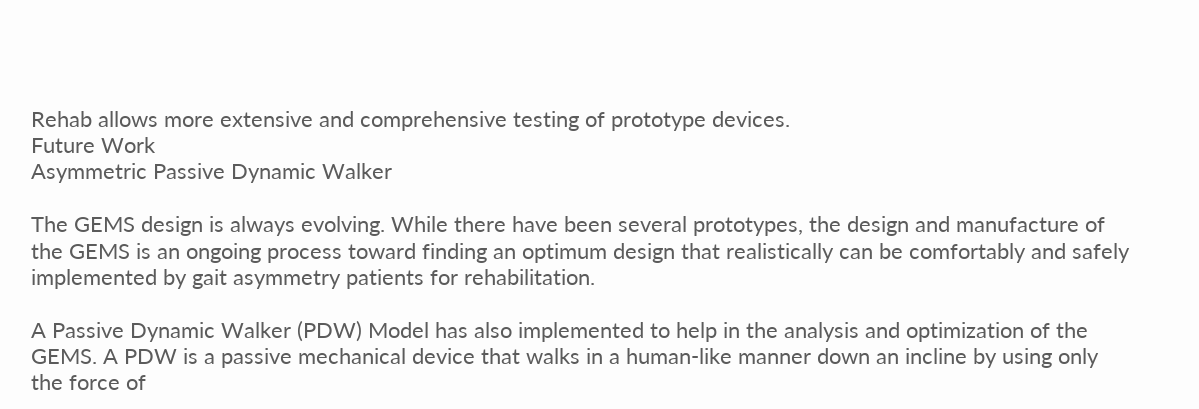Rehab allows more extensive and comprehensive testing of prototype devices.
Future Work
Asymmetric Passive Dynamic Walker

The GEMS design is always evolving. While there have been several prototypes, the design and manufacture of the GEMS is an ongoing process toward finding an optimum design that realistically can be comfortably and safely implemented by gait asymmetry patients for rehabilitation.

A Passive Dynamic Walker (PDW) Model has also implemented to help in the analysis and optimization of the GEMS. A PDW is a passive mechanical device that walks in a human-like manner down an incline by using only the force of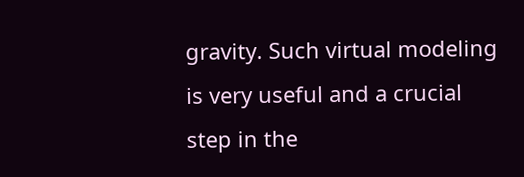gravity. Such virtual modeling is very useful and a crucial step in the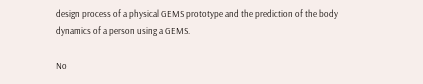design process of a physical GEMS prototype and the prediction of the body dynamics of a person using a GEMS.

No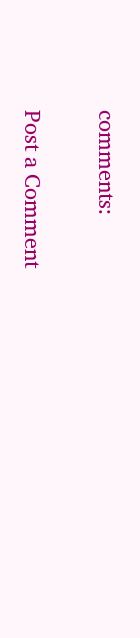comments:

Post a Comment